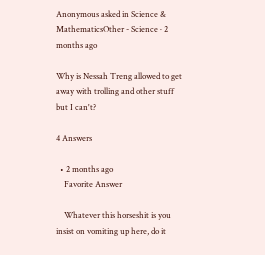Anonymous asked in Science & MathematicsOther - Science · 2 months ago

Why is Nessah Treng allowed to get away with trolling and other stuff but I can't?

4 Answers

  • 2 months ago
    Favorite Answer

    Whatever this horseshit is you insist on vomiting up here, do it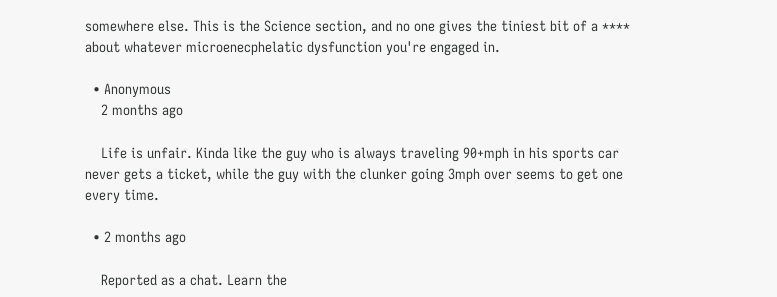somewhere else. This is the Science section, and no one gives the tiniest bit of a **** about whatever microenecphelatic dysfunction you're engaged in.

  • Anonymous
    2 months ago

    Life is unfair. Kinda like the guy who is always traveling 90+mph in his sports car never gets a ticket, while the guy with the clunker going 3mph over seems to get one every time.

  • 2 months ago

    Reported as a chat. Learn the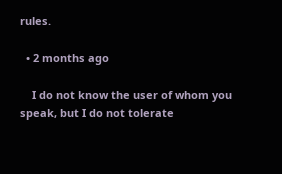rules.

  • 2 months ago

    I do not know the user of whom you speak, but I do not tolerate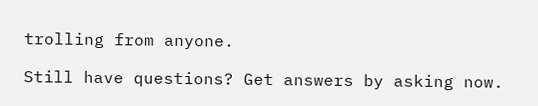trolling from anyone.

Still have questions? Get answers by asking now.